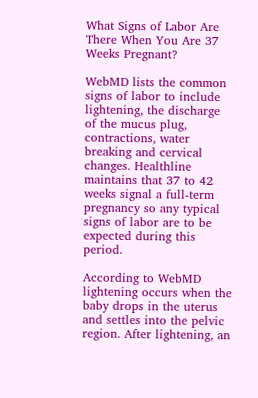What Signs of Labor Are There When You Are 37 Weeks Pregnant?

WebMD lists the common signs of labor to include lightening, the discharge of the mucus plug, contractions, water breaking and cervical changes. Healthline maintains that 37 to 42 weeks signal a full-term pregnancy so any typical signs of labor are to be expected during this period.

According to WebMD lightening occurs when the baby drops in the uterus and settles into the pelvic region. After lightening, an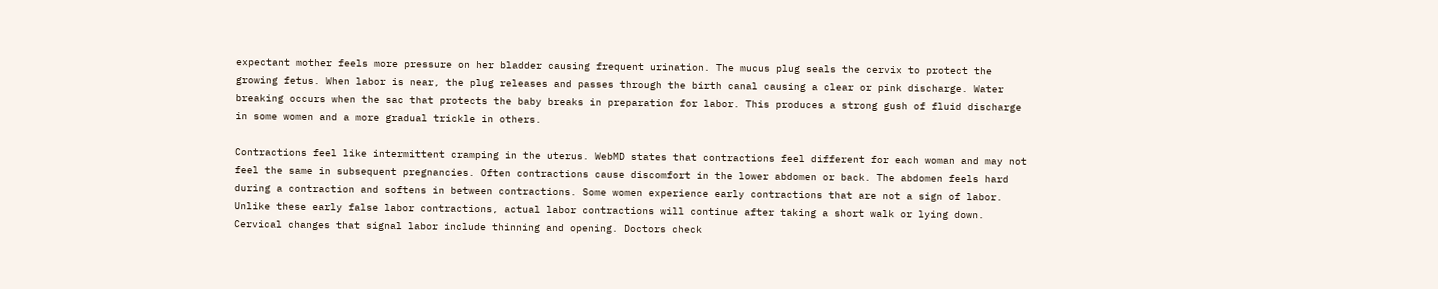expectant mother feels more pressure on her bladder causing frequent urination. The mucus plug seals the cervix to protect the growing fetus. When labor is near, the plug releases and passes through the birth canal causing a clear or pink discharge. Water breaking occurs when the sac that protects the baby breaks in preparation for labor. This produces a strong gush of fluid discharge in some women and a more gradual trickle in others.

Contractions feel like intermittent cramping in the uterus. WebMD states that contractions feel different for each woman and may not feel the same in subsequent pregnancies. Often contractions cause discomfort in the lower abdomen or back. The abdomen feels hard during a contraction and softens in between contractions. Some women experience early contractions that are not a sign of labor. Unlike these early false labor contractions, actual labor contractions will continue after taking a short walk or lying down. Cervical changes that signal labor include thinning and opening. Doctors check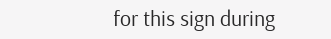for this sign during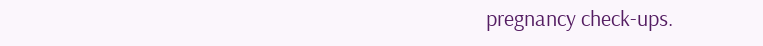pregnancy check-ups.